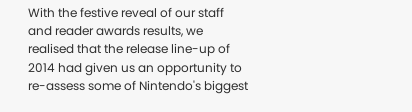With the festive reveal of our staff and reader awards results, we realised that the release line-up of 2014 had given us an opportunity to re-assess some of Nintendo's biggest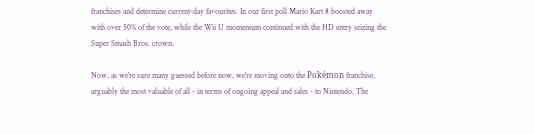franchises and determine current-day favourites. In our first poll Mario Kart 8 boosted away with over 50% of the vote, while the Wii U momentum continued with the HD entry seizing the Super Smash Bros. crown.

Now, as we're sure many guessed before now, we're moving onto the Pokémon franchise, arguably the most valuable of all - in terms of ongoing appeal and sales - to Nintendo, The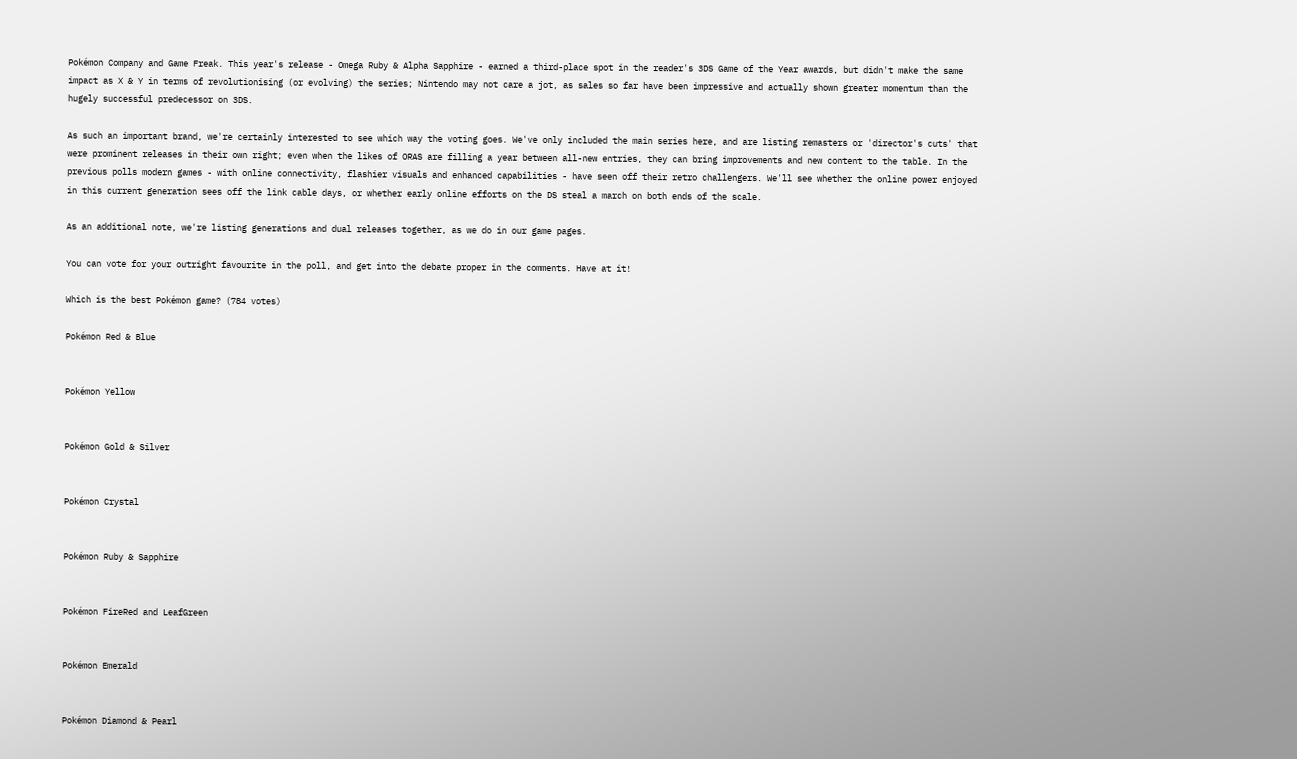Pokémon Company and Game Freak. This year's release - Omega Ruby & Alpha Sapphire - earned a third-place spot in the reader's 3DS Game of the Year awards, but didn't make the same impact as X & Y in terms of revolutionising (or evolving) the series; Nintendo may not care a jot, as sales so far have been impressive and actually shown greater momentum than the hugely successful predecessor on 3DS.

As such an important brand, we're certainly interested to see which way the voting goes. We've only included the main series here, and are listing remasters or 'director's cuts' that were prominent releases in their own right; even when the likes of ORAS are filling a year between all-new entries, they can bring improvements and new content to the table. In the previous polls modern games - with online connectivity, flashier visuals and enhanced capabilities - have seen off their retro challengers. We'll see whether the online power enjoyed in this current generation sees off the link cable days, or whether early online efforts on the DS steal a march on both ends of the scale.

As an additional note, we're listing generations and dual releases together, as we do in our game pages.

You can vote for your outright favourite in the poll, and get into the debate proper in the comments. Have at it!

Which is the best Pokémon game? (784 votes)

Pokémon Red & Blue


Pokémon Yellow


Pokémon Gold & Silver


Pokémon Crystal


Pokémon Ruby & Sapphire


Pokémon FireRed and LeafGreen


Pokémon Emerald


Pokémon Diamond & Pearl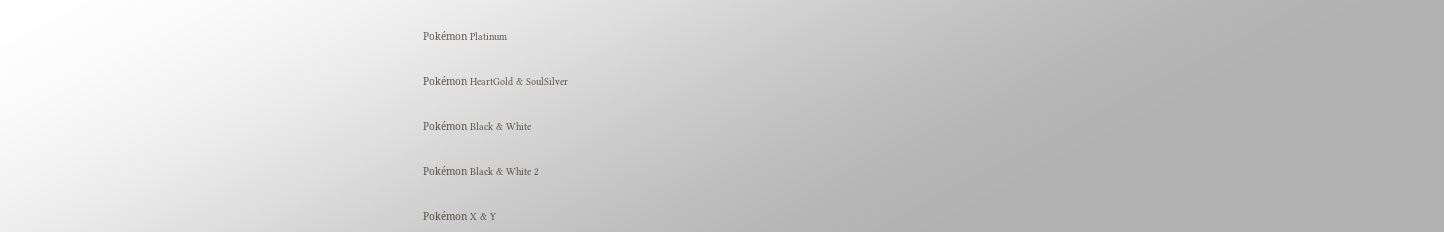Pokémon Platinum


Pokémon HeartGold & SoulSilver


Pokémon Black & White


Pokémon Black & White 2


Pokémon X & Y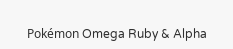Pokémon Omega Ruby & Alpha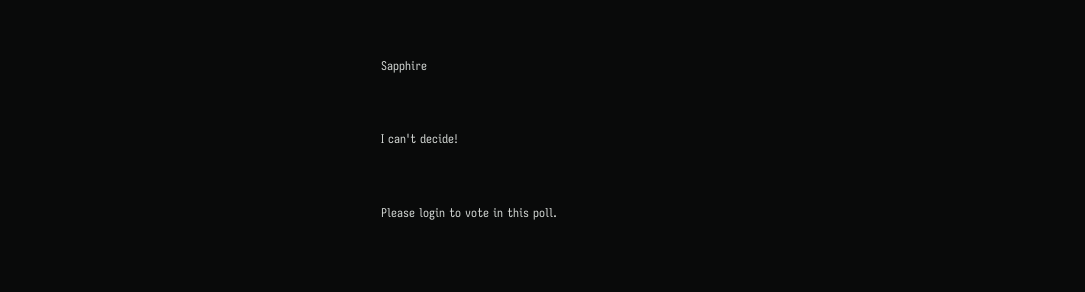Sapphire


I can't decide!


Please login to vote in this poll.